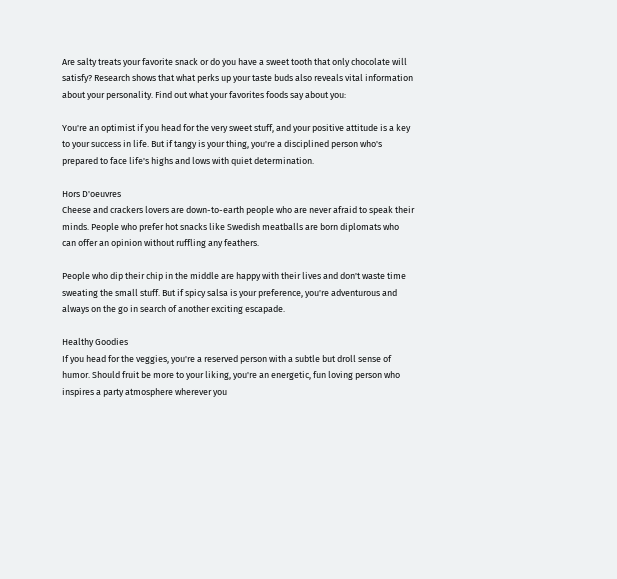Are salty treats your favorite snack or do you have a sweet tooth that only chocolate will satisfy? Research shows that what perks up your taste buds also reveals vital information about your personality. Find out what your favorites foods say about you:

You're an optimist if you head for the very sweet stuff, and your positive attitude is a key to your success in life. But if tangy is your thing, you're a disciplined person who's prepared to face life's highs and lows with quiet determination.

Hors D'oeuvres
Cheese and crackers lovers are down-to-earth people who are never afraid to speak their minds. People who prefer hot snacks like Swedish meatballs are born diplomats who can offer an opinion without ruffling any feathers.

People who dip their chip in the middle are happy with their lives and don't waste time sweating the small stuff. But if spicy salsa is your preference, you're adventurous and always on the go in search of another exciting escapade.

Healthy Goodies
If you head for the veggies, you're a reserved person with a subtle but droll sense of humor. Should fruit be more to your liking, you're an energetic, fun loving person who inspires a party atmosphere wherever you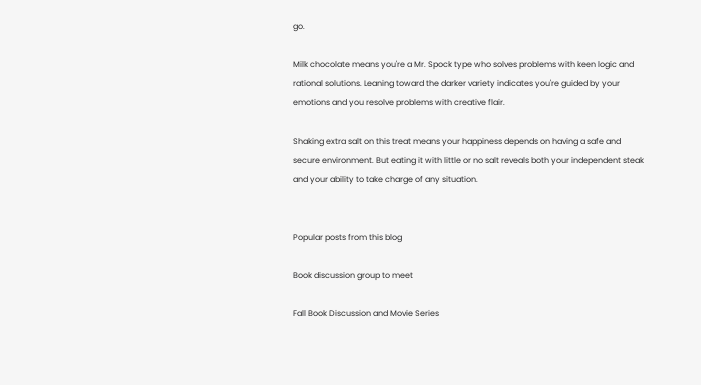go.

Milk chocolate means you're a Mr. Spock type who solves problems with keen logic and rational solutions. Leaning toward the darker variety indicates you're guided by your emotions and you resolve problems with creative flair.

Shaking extra salt on this treat means your happiness depends on having a safe and secure environment. But eating it with little or no salt reveals both your independent steak and your ability to take charge of any situation.


Popular posts from this blog

Book discussion group to meet

Fall Book Discussion and Movie Series